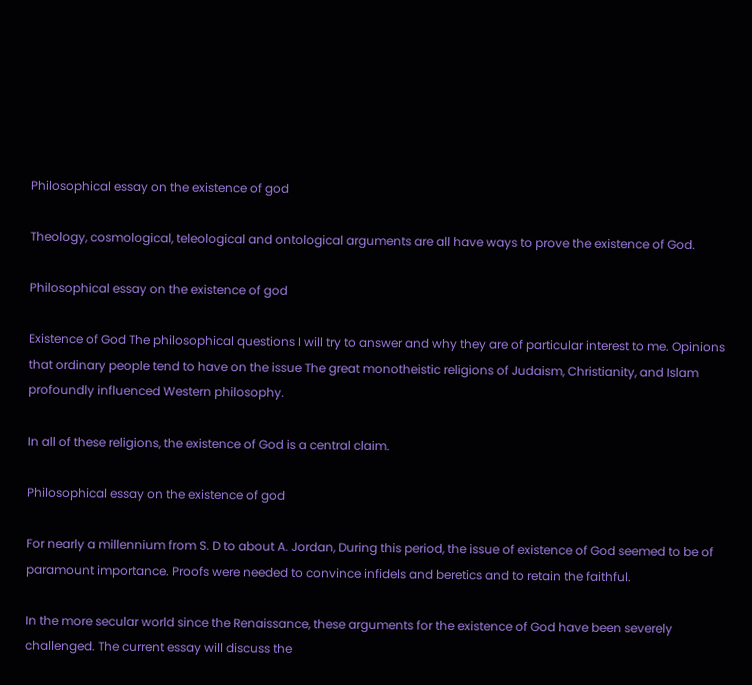Philosophical essay on the existence of god

Theology, cosmological, teleological and ontological arguments are all have ways to prove the existence of God.

Philosophical essay on the existence of god

Existence of God The philosophical questions I will try to answer and why they are of particular interest to me. Opinions that ordinary people tend to have on the issue The great monotheistic religions of Judaism, Christianity, and Islam profoundly influenced Western philosophy.

In all of these religions, the existence of God is a central claim.

Philosophical essay on the existence of god

For nearly a millennium from S. D to about A. Jordan, During this period, the issue of existence of God seemed to be of paramount importance. Proofs were needed to convince infidels and beretics and to retain the faithful.

In the more secular world since the Renaissance, these arguments for the existence of God have been severely challenged. The current essay will discuss the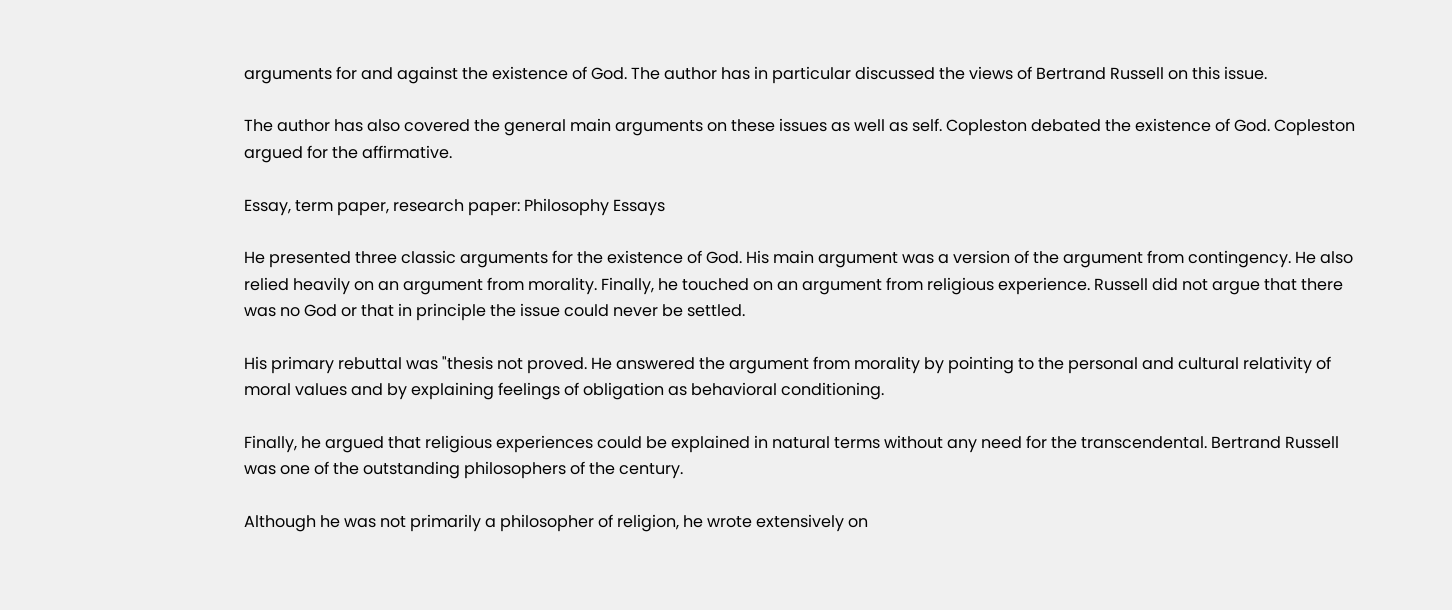arguments for and against the existence of God. The author has in particular discussed the views of Bertrand Russell on this issue.

The author has also covered the general main arguments on these issues as well as self. Copleston debated the existence of God. Copleston argued for the affirmative.

Essay, term paper, research paper: Philosophy Essays

He presented three classic arguments for the existence of God. His main argument was a version of the argument from contingency. He also relied heavily on an argument from morality. Finally, he touched on an argument from religious experience. Russell did not argue that there was no God or that in principle the issue could never be settled.

His primary rebuttal was "thesis not proved. He answered the argument from morality by pointing to the personal and cultural relativity of moral values and by explaining feelings of obligation as behavioral conditioning.

Finally, he argued that religious experiences could be explained in natural terms without any need for the transcendental. Bertrand Russell was one of the outstanding philosophers of the century.

Although he was not primarily a philosopher of religion, he wrote extensively on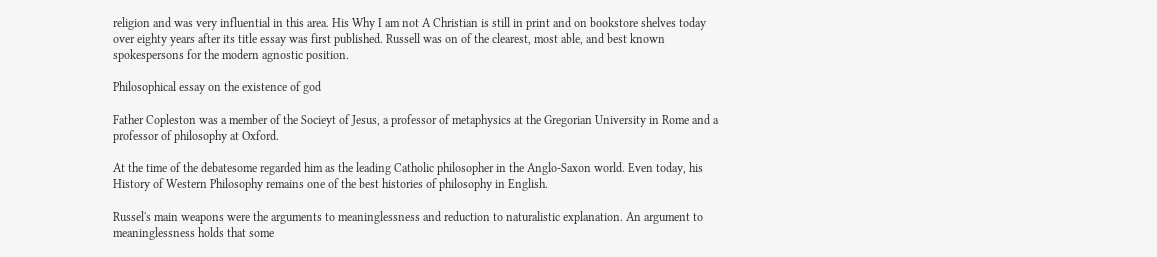religion and was very influential in this area. His Why I am not A Christian is still in print and on bookstore shelves today over eighty years after its title essay was first published. Russell was on of the clearest, most able, and best known spokespersons for the modern agnostic position.

Philosophical essay on the existence of god

Father Copleston was a member of the Socieyt of Jesus, a professor of metaphysics at the Gregorian University in Rome and a professor of philosophy at Oxford.

At the time of the debatesome regarded him as the leading Catholic philosopher in the Anglo-Saxon world. Even today, his History of Western Philosophy remains one of the best histories of philosophy in English.

Russel's main weapons were the arguments to meaninglessness and reduction to naturalistic explanation. An argument to meaninglessness holds that some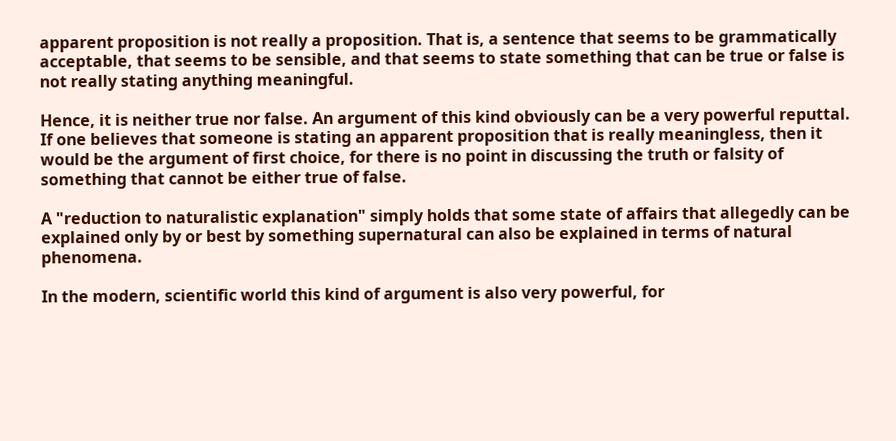apparent proposition is not really a proposition. That is, a sentence that seems to be grammatically acceptable, that seems to be sensible, and that seems to state something that can be true or false is not really stating anything meaningful.

Hence, it is neither true nor false. An argument of this kind obviously can be a very powerful reputtal. If one believes that someone is stating an apparent proposition that is really meaningless, then it would be the argument of first choice, for there is no point in discussing the truth or falsity of something that cannot be either true of false.

A "reduction to naturalistic explanation" simply holds that some state of affairs that allegedly can be explained only by or best by something supernatural can also be explained in terms of natural phenomena.

In the modern, scientific world this kind of argument is also very powerful, for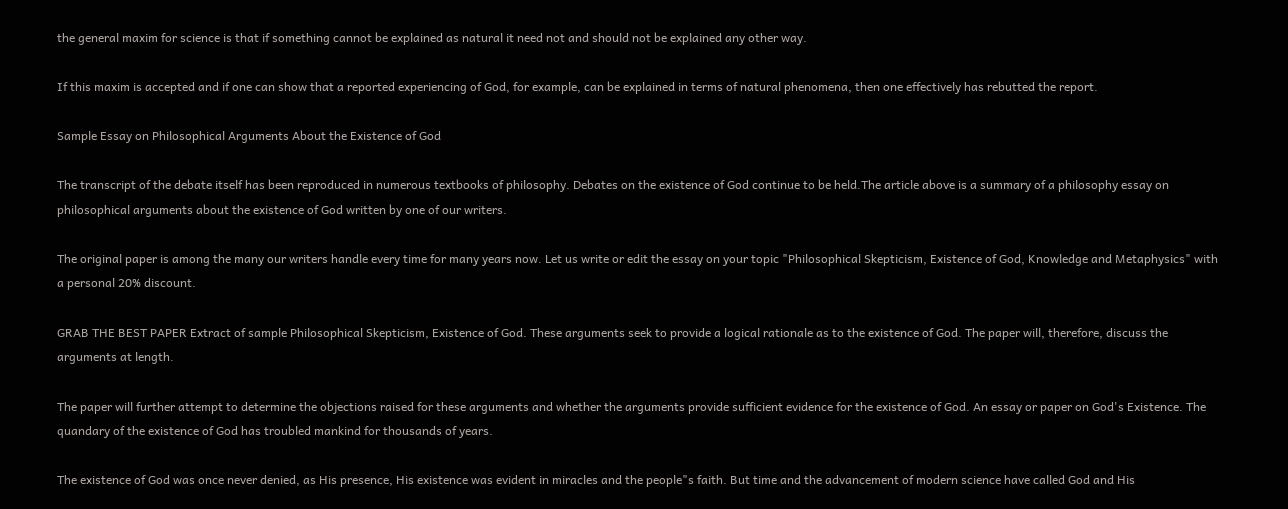the general maxim for science is that if something cannot be explained as natural it need not and should not be explained any other way.

If this maxim is accepted and if one can show that a reported experiencing of God, for example, can be explained in terms of natural phenomena, then one effectively has rebutted the report.

Sample Essay on Philosophical Arguments About the Existence of God

The transcript of the debate itself has been reproduced in numerous textbooks of philosophy. Debates on the existence of God continue to be held.The article above is a summary of a philosophy essay on philosophical arguments about the existence of God written by one of our writers.

The original paper is among the many our writers handle every time for many years now. Let us write or edit the essay on your topic "Philosophical Skepticism, Existence of God, Knowledge and Metaphysics" with a personal 20% discount.

GRAB THE BEST PAPER Extract of sample Philosophical Skepticism, Existence of God. These arguments seek to provide a logical rationale as to the existence of God. The paper will, therefore, discuss the arguments at length.

The paper will further attempt to determine the objections raised for these arguments and whether the arguments provide sufficient evidence for the existence of God. An essay or paper on God's Existence. The quandary of the existence of God has troubled mankind for thousands of years.

The existence of God was once never denied, as His presence, His existence was evident in miracles and the people"s faith. But time and the advancement of modern science have called God and His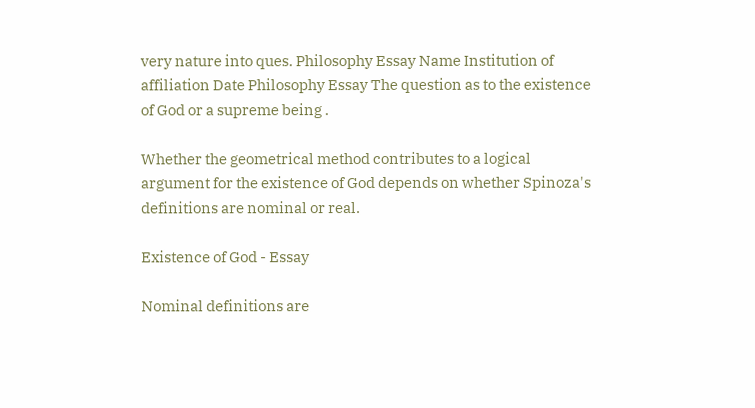very nature into ques. Philosophy Essay Name Institution of affiliation Date Philosophy Essay The question as to the existence of God or a supreme being .

Whether the geometrical method contributes to a logical argument for the existence of God depends on whether Spinoza's definitions are nominal or real.

Existence of God - Essay

Nominal definitions are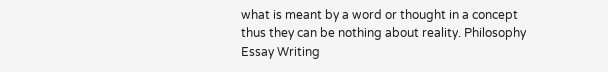what is meant by a word or thought in a concept thus they can be nothing about reality. Philosophy Essay Writing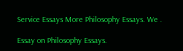Service Essays More Philosophy Essays. We .

Essay on Philosophy Essays.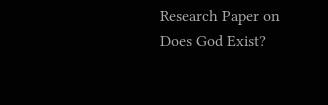Research Paper on Does God Exist?